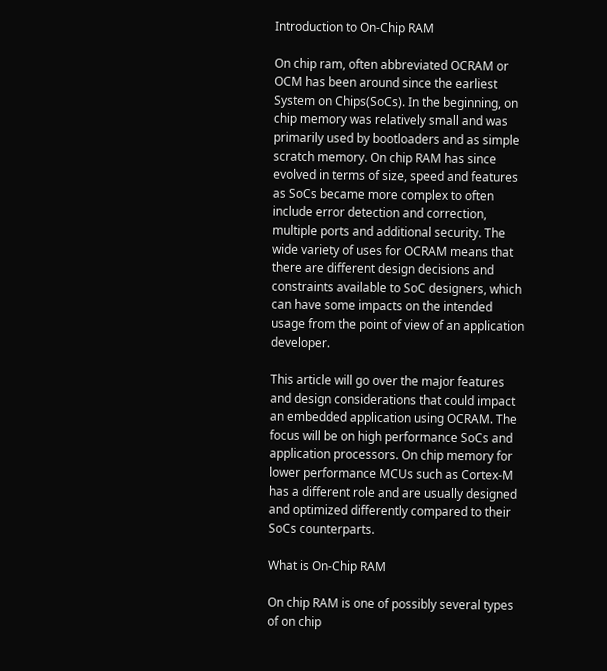Introduction to On-Chip RAM

On chip ram, often abbreviated OCRAM or OCM has been around since the earliest System on Chips(SoCs). In the beginning, on chip memory was relatively small and was primarily used by bootloaders and as simple scratch memory. On chip RAM has since evolved in terms of size, speed and features as SoCs became more complex to often include error detection and correction, multiple ports and additional security. The wide variety of uses for OCRAM means that there are different design decisions and constraints available to SoC designers, which can have some impacts on the intended usage from the point of view of an application developer.

This article will go over the major features and design considerations that could impact an embedded application using OCRAM. The focus will be on high performance SoCs and application processors. On chip memory for lower performance MCUs such as Cortex-M has a different role and are usually designed and optimized differently compared to their SoCs counterparts.

What is On-Chip RAM

On chip RAM is one of possibly several types of on chip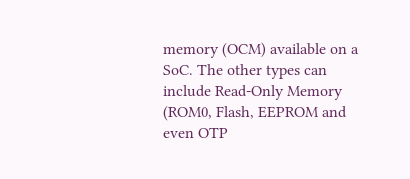memory (OCM) available on a SoC. The other types can include Read-Only Memory (ROM0, Flash, EEPROM and even OTP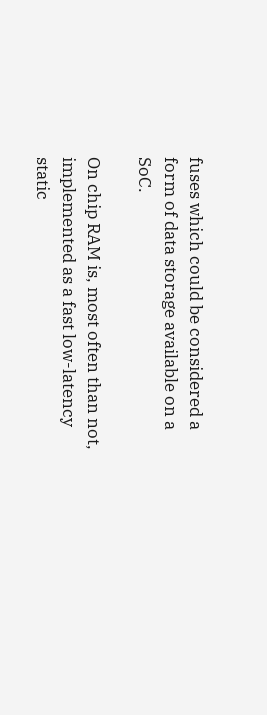fuses which could be considered a form of data storage available on a SoC.

On chip RAM is, most often than not, implemented as a fast low-latency static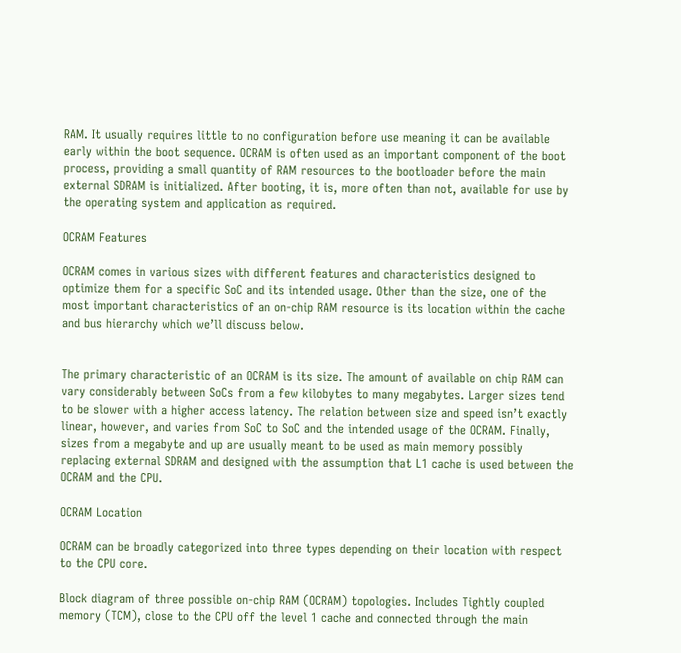RAM. It usually requires little to no configuration before use meaning it can be available early within the boot sequence. OCRAM is often used as an important component of the boot process, providing a small quantity of RAM resources to the bootloader before the main external SDRAM is initialized. After booting, it is, more often than not, available for use by the operating system and application as required.

OCRAM Features

OCRAM comes in various sizes with different features and characteristics designed to optimize them for a specific SoC and its intended usage. Other than the size, one of the most important characteristics of an on-chip RAM resource is its location within the cache and bus hierarchy which we’ll discuss below.


The primary characteristic of an OCRAM is its size. The amount of available on chip RAM can vary considerably between SoCs from a few kilobytes to many megabytes. Larger sizes tend to be slower with a higher access latency. The relation between size and speed isn’t exactly linear, however, and varies from SoC to SoC and the intended usage of the OCRAM. Finally, sizes from a megabyte and up are usually meant to be used as main memory possibly replacing external SDRAM and designed with the assumption that L1 cache is used between the OCRAM and the CPU.

OCRAM Location

OCRAM can be broadly categorized into three types depending on their location with respect to the CPU core.

Block diagram of three possible on-chip RAM (OCRAM) topologies. Includes Tightly coupled memory (TCM), close to the CPU off the level 1 cache and connected through the main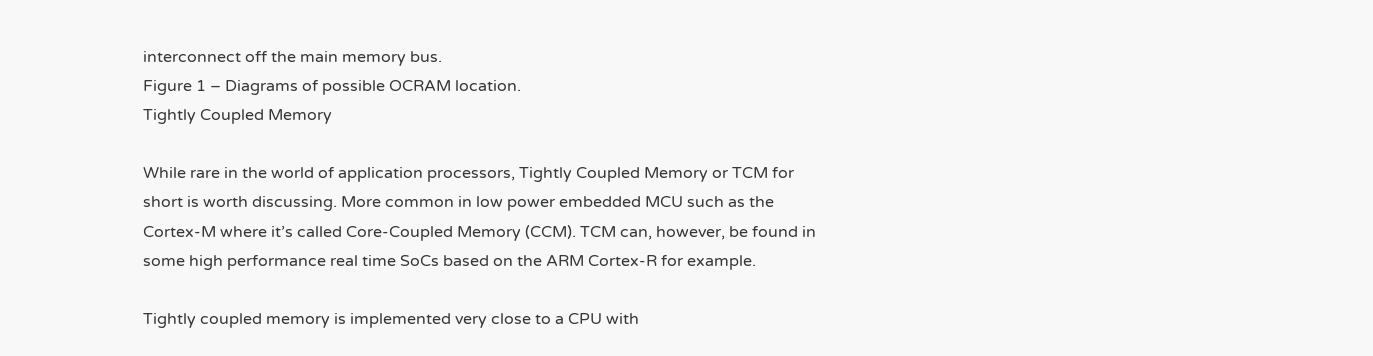interconnect off the main memory bus.
Figure 1 – Diagrams of possible OCRAM location.
Tightly Coupled Memory

While rare in the world of application processors, Tightly Coupled Memory or TCM for short is worth discussing. More common in low power embedded MCU such as the Cortex-M where it’s called Core-Coupled Memory (CCM). TCM can, however, be found in some high performance real time SoCs based on the ARM Cortex-R for example.

Tightly coupled memory is implemented very close to a CPU with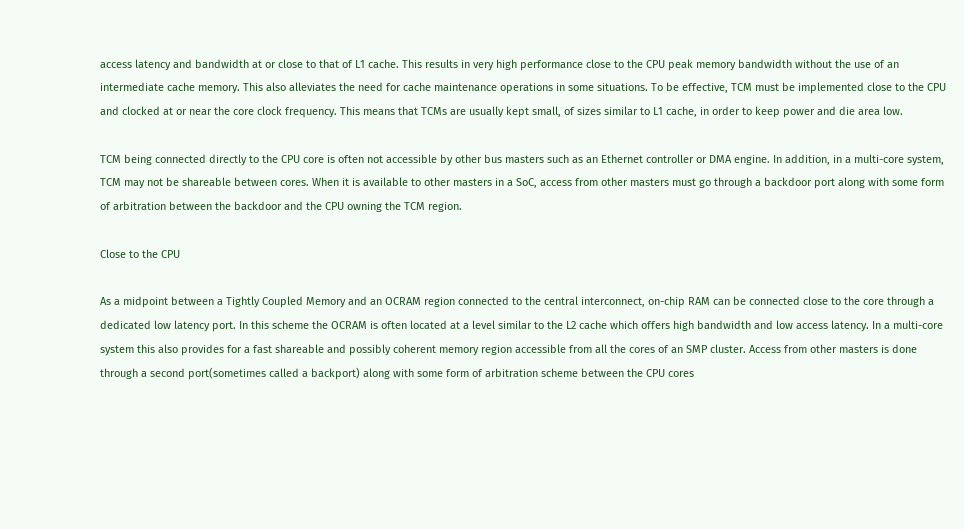access latency and bandwidth at or close to that of L1 cache. This results in very high performance close to the CPU peak memory bandwidth without the use of an intermediate cache memory. This also alleviates the need for cache maintenance operations in some situations. To be effective, TCM must be implemented close to the CPU and clocked at or near the core clock frequency. This means that TCMs are usually kept small, of sizes similar to L1 cache, in order to keep power and die area low.

TCM being connected directly to the CPU core is often not accessible by other bus masters such as an Ethernet controller or DMA engine. In addition, in a multi-core system, TCM may not be shareable between cores. When it is available to other masters in a SoC, access from other masters must go through a backdoor port along with some form of arbitration between the backdoor and the CPU owning the TCM region.

Close to the CPU

As a midpoint between a Tightly Coupled Memory and an OCRAM region connected to the central interconnect, on-chip RAM can be connected close to the core through a dedicated low latency port. In this scheme the OCRAM is often located at a level similar to the L2 cache which offers high bandwidth and low access latency. In a multi-core system this also provides for a fast shareable and possibly coherent memory region accessible from all the cores of an SMP cluster. Access from other masters is done through a second port(sometimes called a backport) along with some form of arbitration scheme between the CPU cores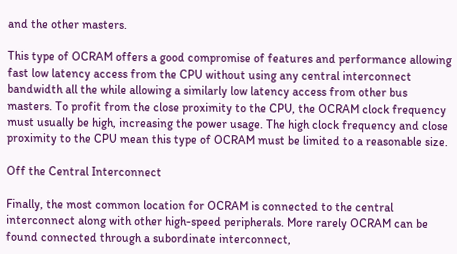and the other masters.

This type of OCRAM offers a good compromise of features and performance allowing fast low latency access from the CPU without using any central interconnect bandwidth all the while allowing a similarly low latency access from other bus masters. To profit from the close proximity to the CPU, the OCRAM clock frequency must usually be high, increasing the power usage. The high clock frequency and close proximity to the CPU mean this type of OCRAM must be limited to a reasonable size.

Off the Central Interconnect

Finally, the most common location for OCRAM is connected to the central interconnect along with other high-speed peripherals. More rarely OCRAM can be found connected through a subordinate interconnect,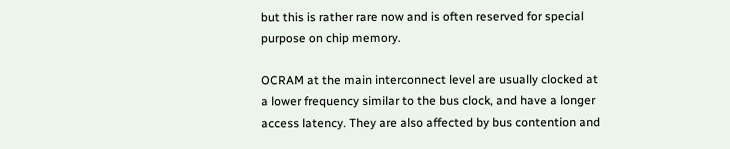but this is rather rare now and is often reserved for special purpose on chip memory.

OCRAM at the main interconnect level are usually clocked at a lower frequency similar to the bus clock, and have a longer access latency. They are also affected by bus contention and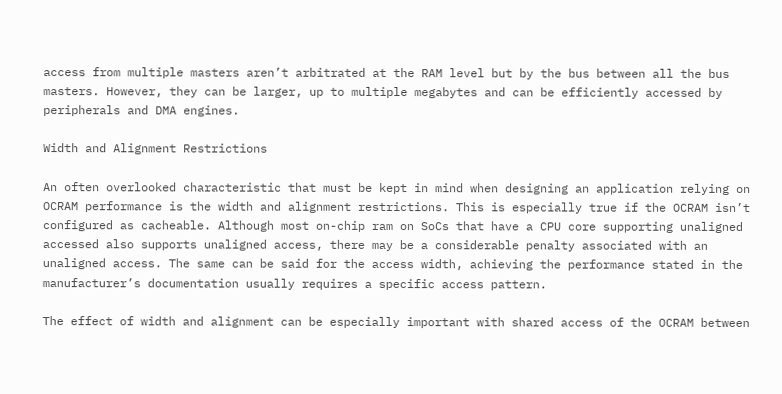access from multiple masters aren’t arbitrated at the RAM level but by the bus between all the bus masters. However, they can be larger, up to multiple megabytes and can be efficiently accessed by peripherals and DMA engines.

Width and Alignment Restrictions

An often overlooked characteristic that must be kept in mind when designing an application relying on OCRAM performance is the width and alignment restrictions. This is especially true if the OCRAM isn’t configured as cacheable. Although most on-chip ram on SoCs that have a CPU core supporting unaligned accessed also supports unaligned access, there may be a considerable penalty associated with an unaligned access. The same can be said for the access width, achieving the performance stated in the manufacturer’s documentation usually requires a specific access pattern.

The effect of width and alignment can be especially important with shared access of the OCRAM between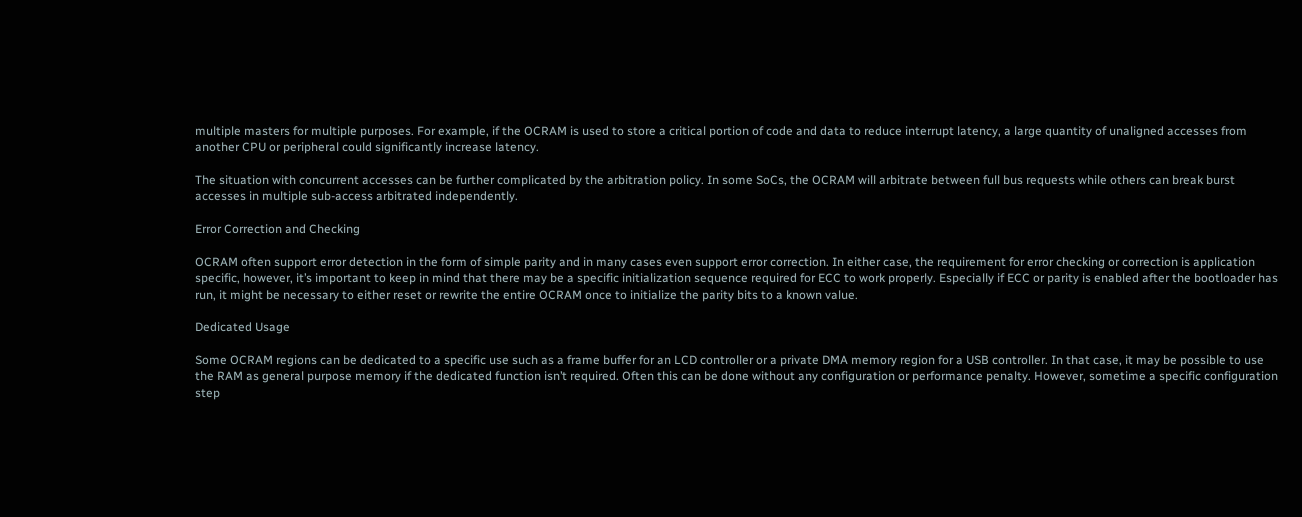multiple masters for multiple purposes. For example, if the OCRAM is used to store a critical portion of code and data to reduce interrupt latency, a large quantity of unaligned accesses from another CPU or peripheral could significantly increase latency.

The situation with concurrent accesses can be further complicated by the arbitration policy. In some SoCs, the OCRAM will arbitrate between full bus requests while others can break burst accesses in multiple sub-access arbitrated independently.

Error Correction and Checking

OCRAM often support error detection in the form of simple parity and in many cases even support error correction. In either case, the requirement for error checking or correction is application specific, however, it’s important to keep in mind that there may be a specific initialization sequence required for ECC to work properly. Especially if ECC or parity is enabled after the bootloader has run, it might be necessary to either reset or rewrite the entire OCRAM once to initialize the parity bits to a known value.

Dedicated Usage

Some OCRAM regions can be dedicated to a specific use such as a frame buffer for an LCD controller or a private DMA memory region for a USB controller. In that case, it may be possible to use the RAM as general purpose memory if the dedicated function isn’t required. Often this can be done without any configuration or performance penalty. However, sometime a specific configuration step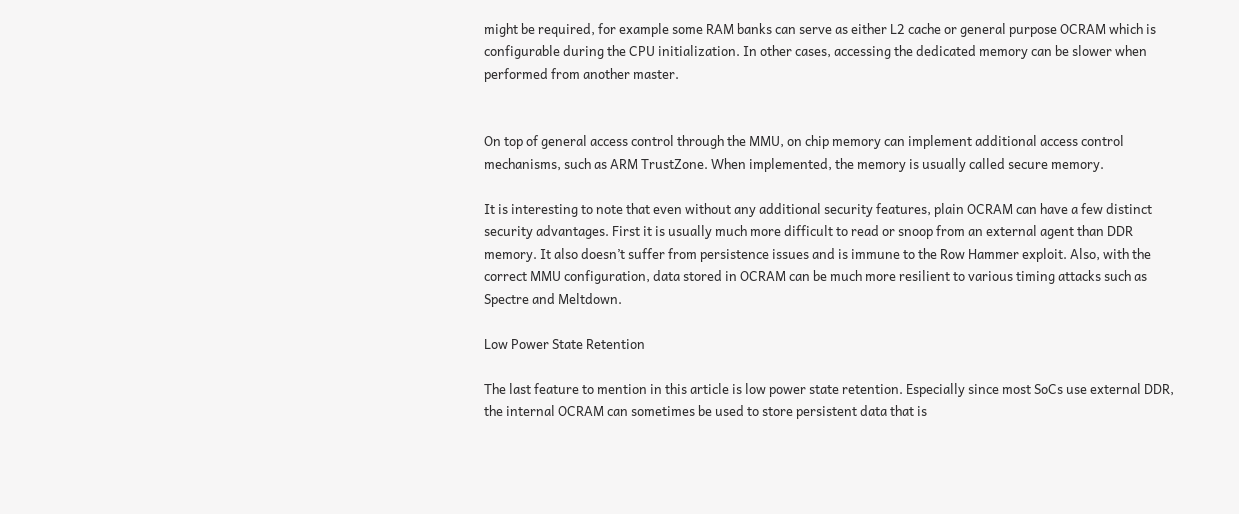might be required, for example some RAM banks can serve as either L2 cache or general purpose OCRAM which is configurable during the CPU initialization. In other cases, accessing the dedicated memory can be slower when performed from another master.


On top of general access control through the MMU, on chip memory can implement additional access control mechanisms, such as ARM TrustZone. When implemented, the memory is usually called secure memory.

It is interesting to note that even without any additional security features, plain OCRAM can have a few distinct security advantages. First it is usually much more difficult to read or snoop from an external agent than DDR memory. It also doesn’t suffer from persistence issues and is immune to the Row Hammer exploit. Also, with the correct MMU configuration, data stored in OCRAM can be much more resilient to various timing attacks such as Spectre and Meltdown.

Low Power State Retention

The last feature to mention in this article is low power state retention. Especially since most SoCs use external DDR, the internal OCRAM can sometimes be used to store persistent data that is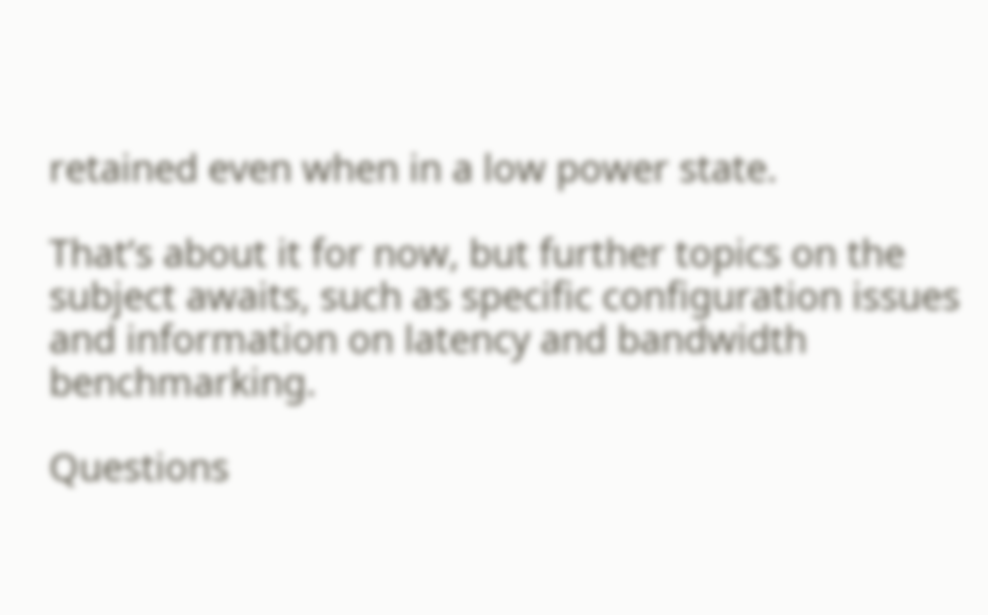retained even when in a low power state.

That’s about it for now, but further topics on the subject awaits, such as specific configuration issues and information on latency and bandwidth benchmarking.

Questions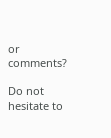or comments?

Do not hesitate to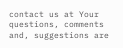contact us at Your questions, comments and, suggestions are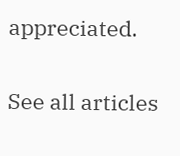appreciated.

See all articles